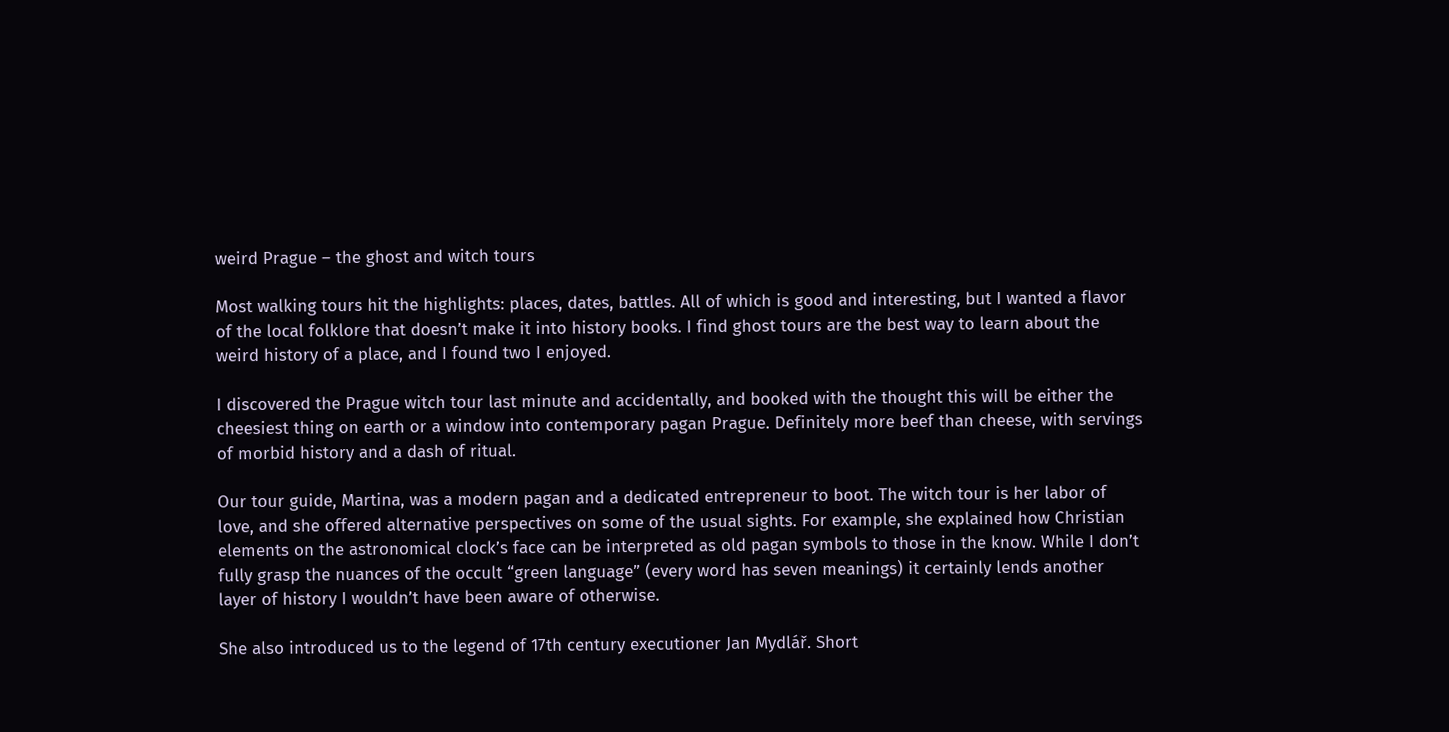weird Prague – the ghost and witch tours

Most walking tours hit the highlights: places, dates, battles. All of which is good and interesting, but I wanted a flavor of the local folklore that doesn’t make it into history books. I find ghost tours are the best way to learn about the weird history of a place, and I found two I enjoyed.

I discovered the Prague witch tour last minute and accidentally, and booked with the thought this will be either the cheesiest thing on earth or a window into contemporary pagan Prague. Definitely more beef than cheese, with servings of morbid history and a dash of ritual.

Our tour guide, Martina, was a modern pagan and a dedicated entrepreneur to boot. The witch tour is her labor of love, and she offered alternative perspectives on some of the usual sights. For example, she explained how Christian elements on the astronomical clock’s face can be interpreted as old pagan symbols to those in the know. While I don’t fully grasp the nuances of the occult “green language” (every word has seven meanings) it certainly lends another layer of history I wouldn’t have been aware of otherwise.

She also introduced us to the legend of 17th century executioner Jan Mydlář. Short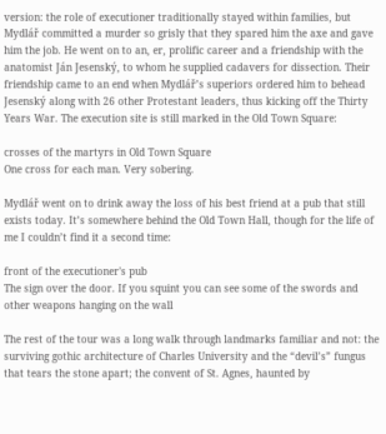version: the role of executioner traditionally stayed within families, but Mydlář committed a murder so grisly that they spared him the axe and gave him the job. He went on to an, er, prolific career and a friendship with the anatomist Ján Jesenský, to whom he supplied cadavers for dissection. Their friendship came to an end when Mydlář’s superiors ordered him to behead Jesenský along with 26 other Protestant leaders, thus kicking off the Thirty Years War. The execution site is still marked in the Old Town Square:

crosses of the martyrs in Old Town Square
One cross for each man. Very sobering.

Mydlář went on to drink away the loss of his best friend at a pub that still exists today. It’s somewhere behind the Old Town Hall, though for the life of me I couldn’t find it a second time:

front of the executioner's pub
The sign over the door. If you squint you can see some of the swords and other weapons hanging on the wall

The rest of the tour was a long walk through landmarks familiar and not: the surviving gothic architecture of Charles University and the “devil’s” fungus that tears the stone apart; the convent of St. Agnes, haunted by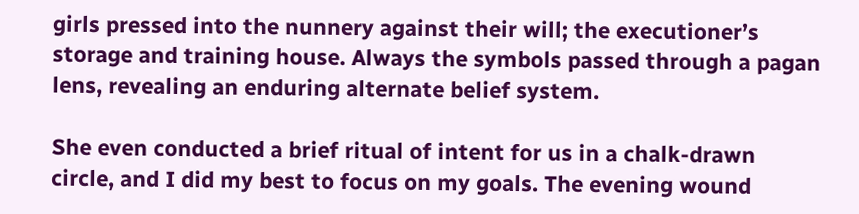girls pressed into the nunnery against their will; the executioner’s storage and training house. Always the symbols passed through a pagan lens, revealing an enduring alternate belief system.

She even conducted a brief ritual of intent for us in a chalk-drawn circle, and I did my best to focus on my goals. The evening wound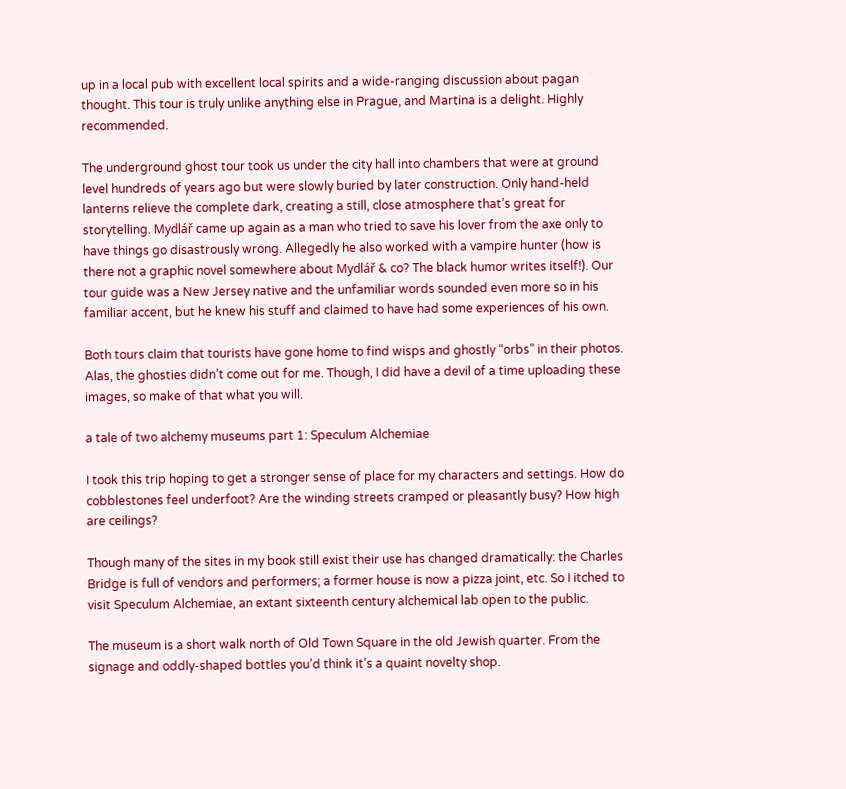up in a local pub with excellent local spirits and a wide-ranging discussion about pagan thought. This tour is truly unlike anything else in Prague, and Martina is a delight. Highly recommended.

The underground ghost tour took us under the city hall into chambers that were at ground level hundreds of years ago but were slowly buried by later construction. Only hand-held lanterns relieve the complete dark, creating a still, close atmosphere that’s great for storytelling. Mydlář came up again as a man who tried to save his lover from the axe only to have things go disastrously wrong. Allegedly he also worked with a vampire hunter (how is there not a graphic novel somewhere about Mydlář & co? The black humor writes itself!). Our tour guide was a New Jersey native and the unfamiliar words sounded even more so in his familiar accent, but he knew his stuff and claimed to have had some experiences of his own.

Both tours claim that tourists have gone home to find wisps and ghostly “orbs” in their photos. Alas, the ghosties didn’t come out for me. Though, I did have a devil of a time uploading these images, so make of that what you will.

a tale of two alchemy museums part 1: Speculum Alchemiae

I took this trip hoping to get a stronger sense of place for my characters and settings. How do cobblestones feel underfoot? Are the winding streets cramped or pleasantly busy? How high are ceilings?

Though many of the sites in my book still exist their use has changed dramatically: the Charles Bridge is full of vendors and performers; a former house is now a pizza joint, etc. So I itched to visit Speculum Alchemiae, an extant sixteenth century alchemical lab open to the public.

The museum is a short walk north of Old Town Square in the old Jewish quarter. From the signage and oddly-shaped bottles you’d think it’s a quaint novelty shop.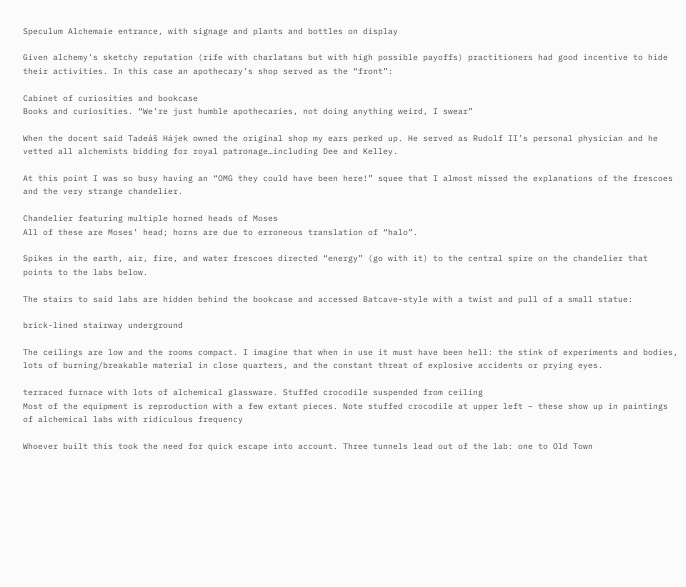Speculum Alchemaie entrance, with signage and plants and bottles on display

Given alchemy’s sketchy reputation (rife with charlatans but with high possible payoffs) practitioners had good incentive to hide their activities. In this case an apothecary’s shop served as the “front”:

Cabinet of curiosities and bookcase
Books and curiosities. “We’re just humble apothecaries, not doing anything weird, I swear”

When the docent said Tadeáš Hájek owned the original shop my ears perked up. He served as Rudolf II’s personal physician and he vetted all alchemists bidding for royal patronage…including Dee and Kelley.

At this point I was so busy having an “OMG they could have been here!” squee that I almost missed the explanations of the frescoes and the very strange chandelier.

Chandelier featuring multiple horned heads of Moses
All of these are Moses’ head; horns are due to erroneous translation of “halo”.

Spikes in the earth, air, fire, and water frescoes directed “energy” (go with it) to the central spire on the chandelier that points to the labs below.

The stairs to said labs are hidden behind the bookcase and accessed Batcave-style with a twist and pull of a small statue:

brick-lined stairway underground

The ceilings are low and the rooms compact. I imagine that when in use it must have been hell: the stink of experiments and bodies, lots of burning/breakable material in close quarters, and the constant threat of explosive accidents or prying eyes.

terraced furnace with lots of alchemical glassware. Stuffed crocodile suspended from ceiling
Most of the equipment is reproduction with a few extant pieces. Note stuffed crocodile at upper left – these show up in paintings of alchemical labs with ridiculous frequency

Whoever built this took the need for quick escape into account. Three tunnels lead out of the lab: one to Old Town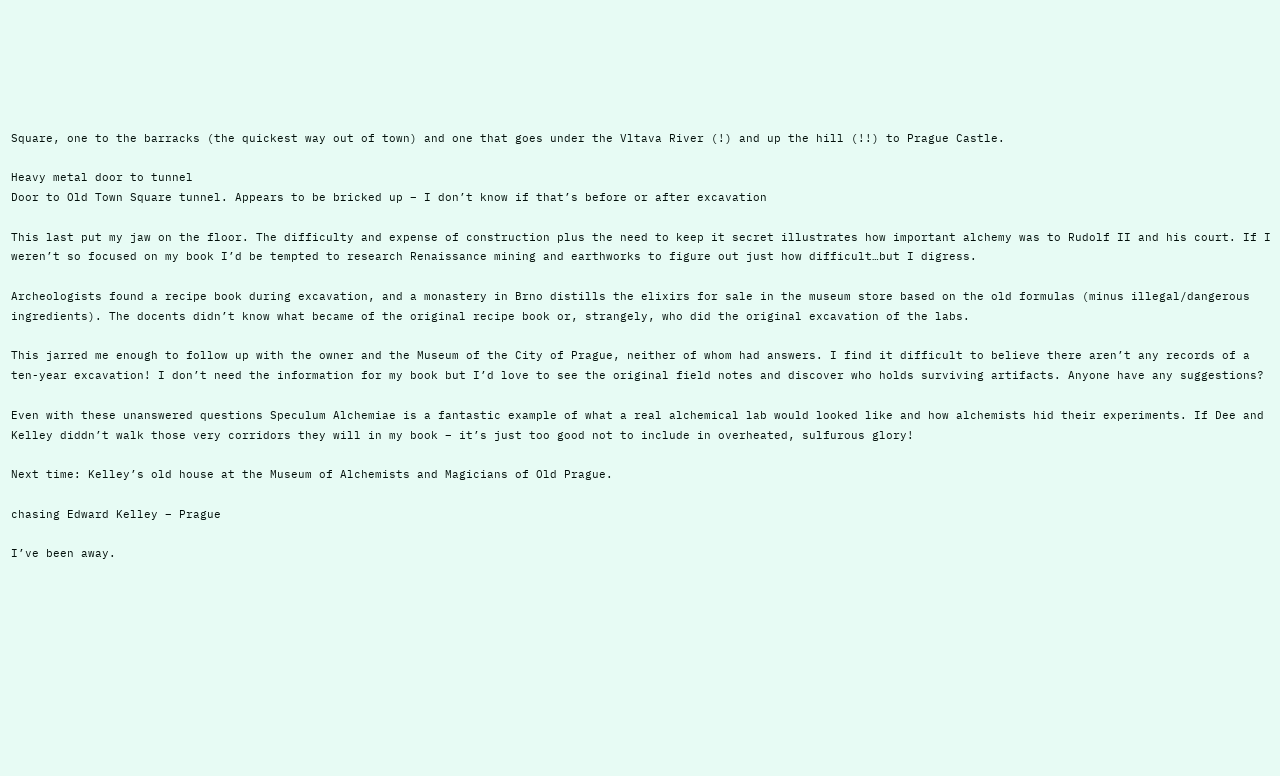Square, one to the barracks (the quickest way out of town) and one that goes under the Vltava River (!) and up the hill (!!) to Prague Castle.

Heavy metal door to tunnel
Door to Old Town Square tunnel. Appears to be bricked up – I don’t know if that’s before or after excavation

This last put my jaw on the floor. The difficulty and expense of construction plus the need to keep it secret illustrates how important alchemy was to Rudolf II and his court. If I weren’t so focused on my book I’d be tempted to research Renaissance mining and earthworks to figure out just how difficult…but I digress.

Archeologists found a recipe book during excavation, and a monastery in Brno distills the elixirs for sale in the museum store based on the old formulas (minus illegal/dangerous ingredients). The docents didn’t know what became of the original recipe book or, strangely, who did the original excavation of the labs.

This jarred me enough to follow up with the owner and the Museum of the City of Prague, neither of whom had answers. I find it difficult to believe there aren’t any records of a ten-year excavation! I don’t need the information for my book but I’d love to see the original field notes and discover who holds surviving artifacts. Anyone have any suggestions?

Even with these unanswered questions Speculum Alchemiae is a fantastic example of what a real alchemical lab would looked like and how alchemists hid their experiments. If Dee and Kelley diddn’t walk those very corridors they will in my book – it’s just too good not to include in overheated, sulfurous glory!

Next time: Kelley’s old house at the Museum of Alchemists and Magicians of Old Prague.

chasing Edward Kelley – Prague

I’ve been away.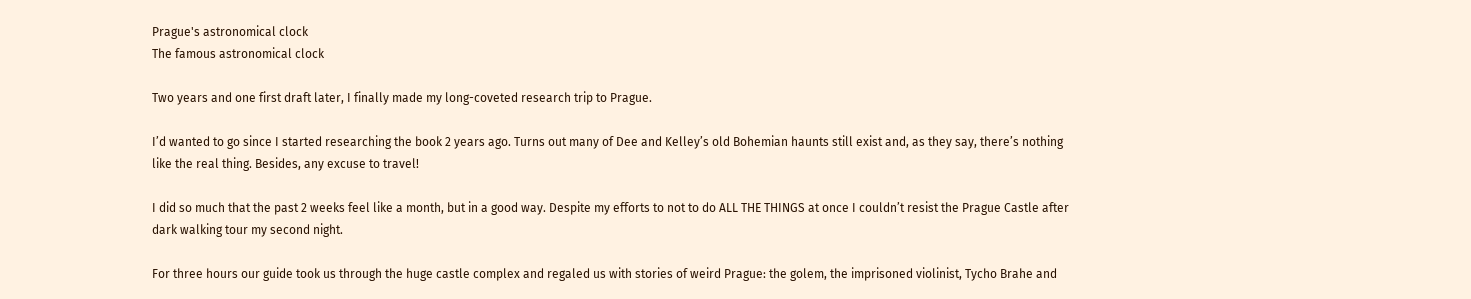Prague's astronomical clock
The famous astronomical clock

Two years and one first draft later, I finally made my long-coveted research trip to Prague.

I’d wanted to go since I started researching the book 2 years ago. Turns out many of Dee and Kelley’s old Bohemian haunts still exist and, as they say, there’s nothing like the real thing. Besides, any excuse to travel!

I did so much that the past 2 weeks feel like a month, but in a good way. Despite my efforts to not to do ALL THE THINGS at once I couldn’t resist the Prague Castle after dark walking tour my second night.

For three hours our guide took us through the huge castle complex and regaled us with stories of weird Prague: the golem, the imprisoned violinist, Tycho Brahe and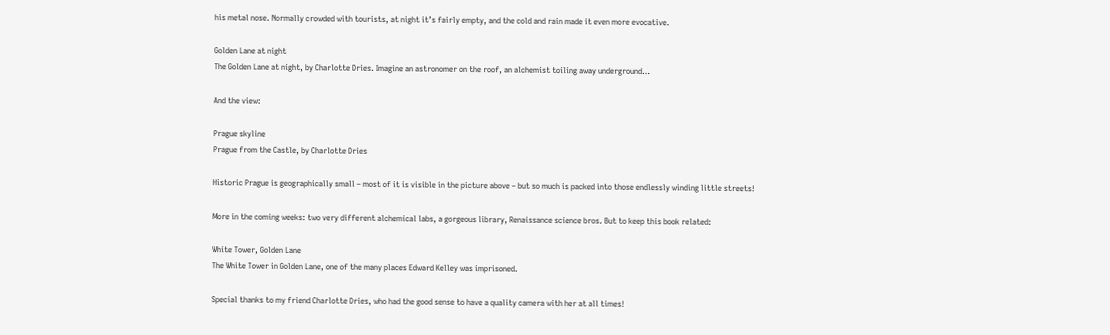his metal nose. Normally crowded with tourists, at night it’s fairly empty, and the cold and rain made it even more evocative.

Golden Lane at night
The Golden Lane at night, by Charlotte Dries. Imagine an astronomer on the roof, an alchemist toiling away underground…

And the view:

Prague skyline
Prague from the Castle, by Charlotte Dries

Historic Prague is geographically small – most of it is visible in the picture above – but so much is packed into those endlessly winding little streets!

More in the coming weeks: two very different alchemical labs, a gorgeous library, Renaissance science bros. But to keep this book related:

White Tower, Golden Lane
The White Tower in Golden Lane, one of the many places Edward Kelley was imprisoned.

Special thanks to my friend Charlotte Dries, who had the good sense to have a quality camera with her at all times!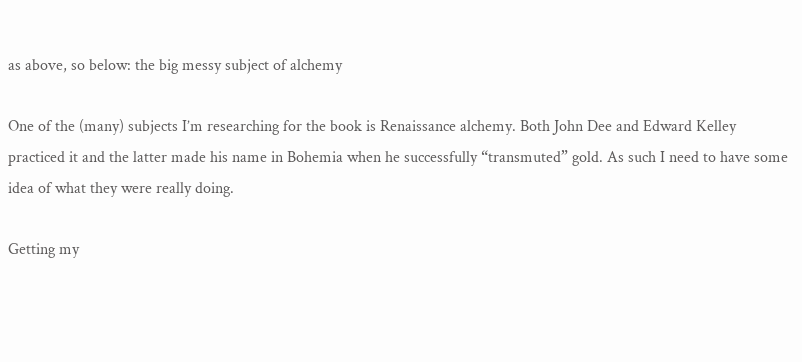as above, so below: the big messy subject of alchemy

One of the (many) subjects I’m researching for the book is Renaissance alchemy. Both John Dee and Edward Kelley practiced it and the latter made his name in Bohemia when he successfully “transmuted” gold. As such I need to have some idea of what they were really doing.

Getting my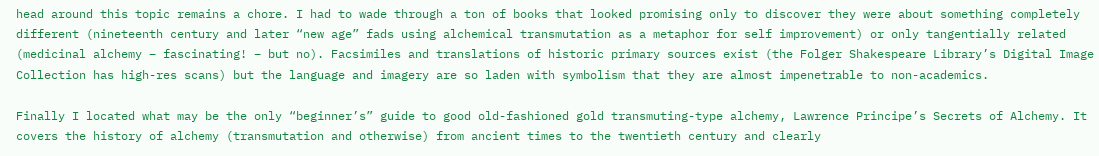head around this topic remains a chore. I had to wade through a ton of books that looked promising only to discover they were about something completely different (nineteenth century and later “new age” fads using alchemical transmutation as a metaphor for self improvement) or only tangentially related (medicinal alchemy – fascinating! – but no). Facsimiles and translations of historic primary sources exist (the Folger Shakespeare Library’s Digital Image Collection has high-res scans) but the language and imagery are so laden with symbolism that they are almost impenetrable to non-academics.

Finally I located what may be the only “beginner’s” guide to good old-fashioned gold transmuting-type alchemy, Lawrence Principe’s Secrets of Alchemy. It covers the history of alchemy (transmutation and otherwise) from ancient times to the twentieth century and clearly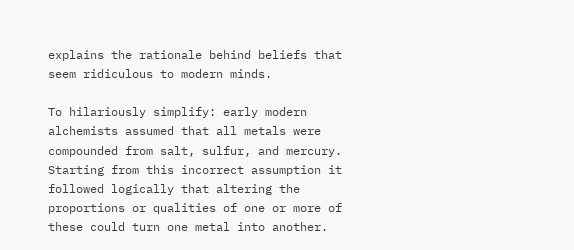explains the rationale behind beliefs that seem ridiculous to modern minds.

To hilariously simplify: early modern alchemists assumed that all metals were compounded from salt, sulfur, and mercury. Starting from this incorrect assumption it followed logically that altering the proportions or qualities of one or more of these could turn one metal into another.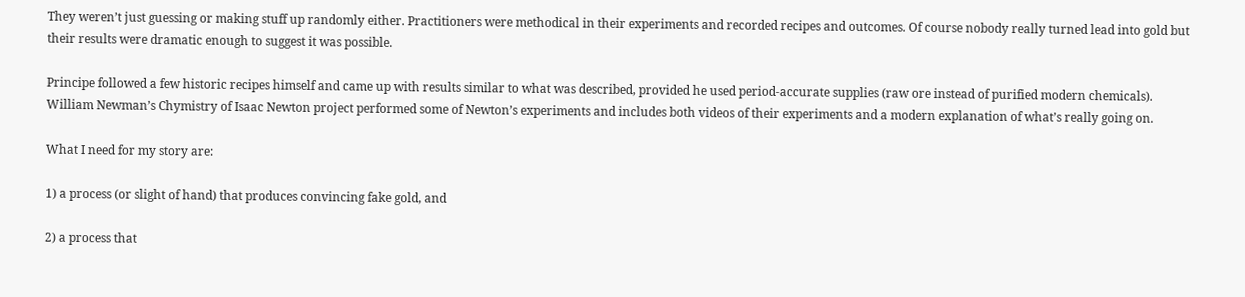They weren’t just guessing or making stuff up randomly either. Practitioners were methodical in their experiments and recorded recipes and outcomes. Of course nobody really turned lead into gold but their results were dramatic enough to suggest it was possible.

Principe followed a few historic recipes himself and came up with results similar to what was described, provided he used period-accurate supplies (raw ore instead of purified modern chemicals). William Newman’s Chymistry of Isaac Newton project performed some of Newton’s experiments and includes both videos of their experiments and a modern explanation of what’s really going on.

What I need for my story are:

1) a process (or slight of hand) that produces convincing fake gold, and

2) a process that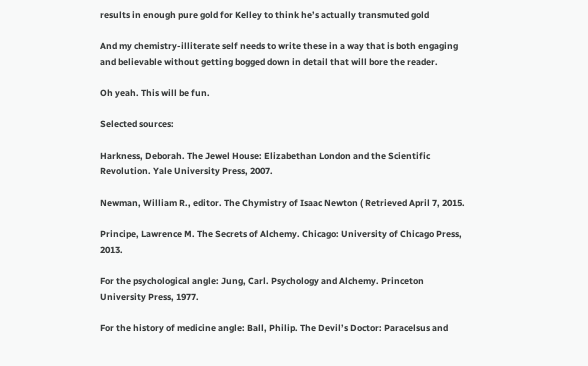results in enough pure gold for Kelley to think he’s actually transmuted gold

And my chemistry-illiterate self needs to write these in a way that is both engaging and believable without getting bogged down in detail that will bore the reader.

Oh yeah. This will be fun.

Selected sources:

Harkness, Deborah. The Jewel House: Elizabethan London and the Scientific Revolution. Yale University Press, 2007.

Newman, William R., editor. The Chymistry of Isaac Newton ( Retrieved April 7, 2015.

Principe, Lawrence M. The Secrets of Alchemy. Chicago: University of Chicago Press, 2013.

For the psychological angle: Jung, Carl. Psychology and Alchemy. Princeton University Press, 1977.

For the history of medicine angle: Ball, Philip. The Devil’s Doctor: Paracelsus and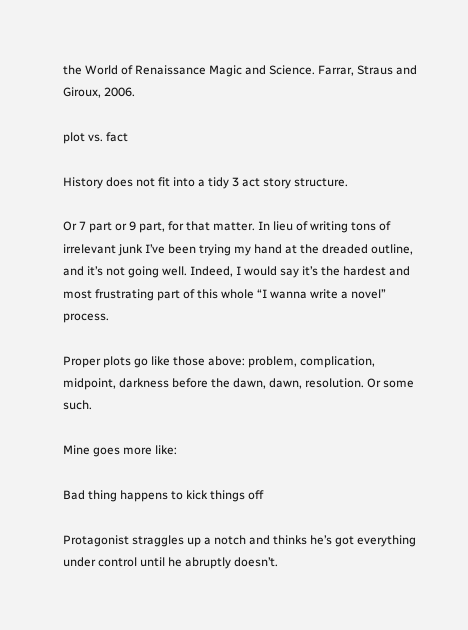the World of Renaissance Magic and Science. Farrar, Straus and Giroux, 2006.

plot vs. fact

History does not fit into a tidy 3 act story structure.

Or 7 part or 9 part, for that matter. In lieu of writing tons of irrelevant junk I’ve been trying my hand at the dreaded outline, and it’s not going well. Indeed, I would say it’s the hardest and most frustrating part of this whole “I wanna write a novel” process.

Proper plots go like those above: problem, complication, midpoint, darkness before the dawn, dawn, resolution. Or some such.

Mine goes more like:

Bad thing happens to kick things off

Protagonist straggles up a notch and thinks he’s got everything under control until he abruptly doesn’t.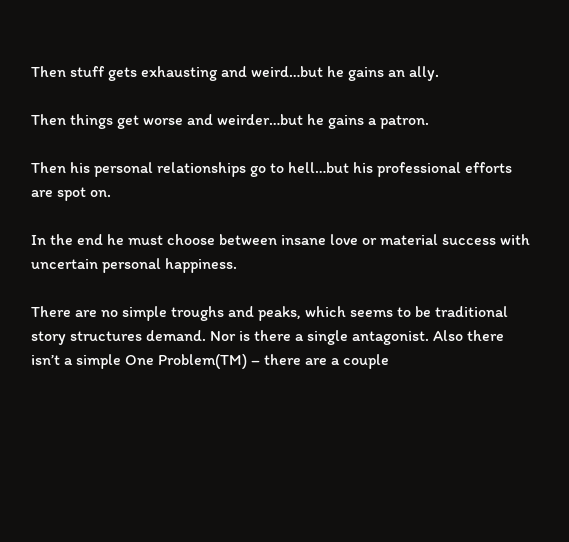Then stuff gets exhausting and weird…but he gains an ally.

Then things get worse and weirder…but he gains a patron.

Then his personal relationships go to hell…but his professional efforts are spot on.

In the end he must choose between insane love or material success with uncertain personal happiness.

There are no simple troughs and peaks, which seems to be traditional story structures demand. Nor is there a single antagonist. Also there isn’t a simple One Problem(TM) – there are a couple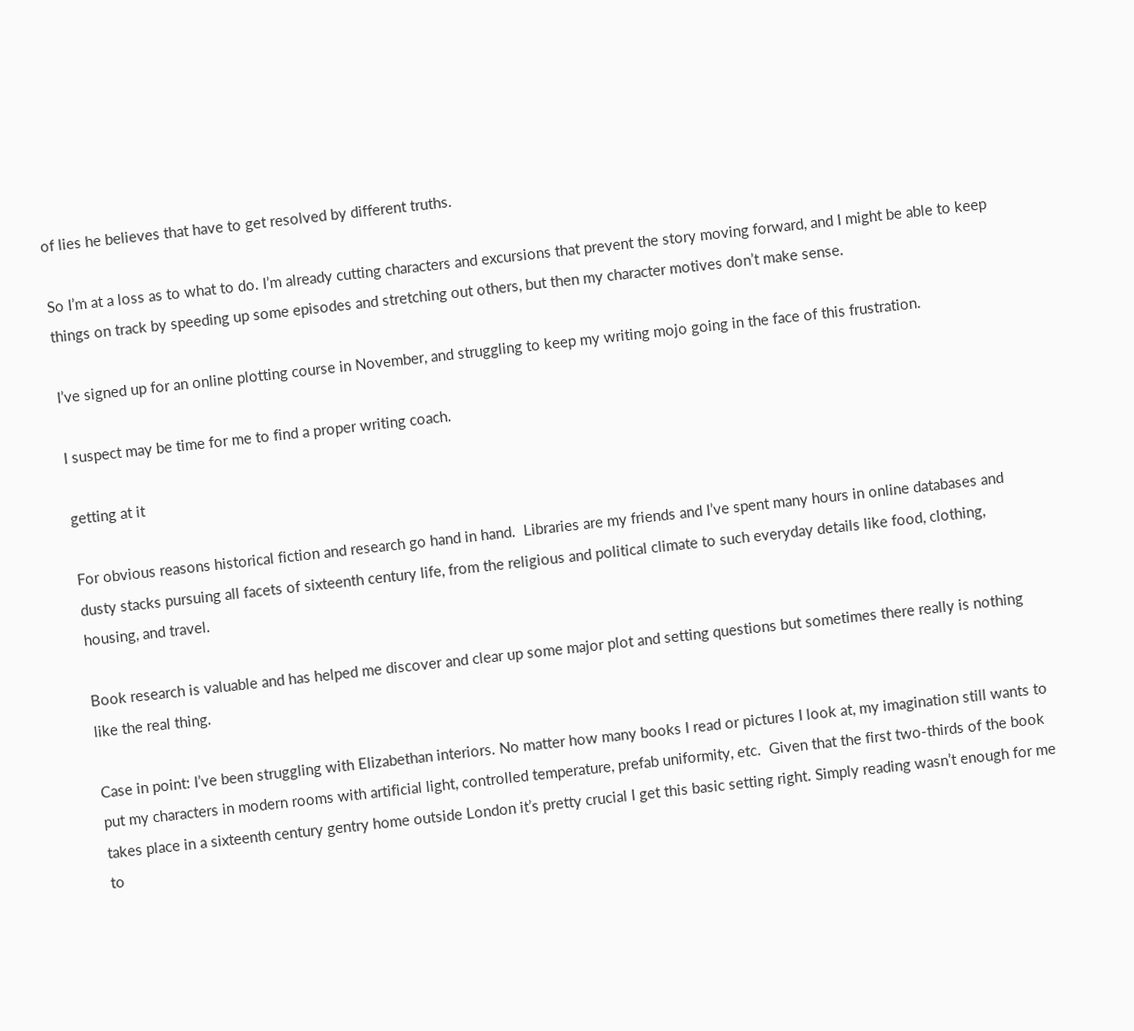of lies he believes that have to get resolved by different truths.

So I’m at a loss as to what to do. I’m already cutting characters and excursions that prevent the story moving forward, and I might be able to keep things on track by speeding up some episodes and stretching out others, but then my character motives don’t make sense.

I’ve signed up for an online plotting course in November, and struggling to keep my writing mojo going in the face of this frustration.

I suspect may be time for me to find a proper writing coach.

getting at it

For obvious reasons historical fiction and research go hand in hand.  Libraries are my friends and I’ve spent many hours in online databases and dusty stacks pursuing all facets of sixteenth century life, from the religious and political climate to such everyday details like food, clothing, housing, and travel.

Book research is valuable and has helped me discover and clear up some major plot and setting questions but sometimes there really is nothing like the real thing.

Case in point: I’ve been struggling with Elizabethan interiors. No matter how many books I read or pictures I look at, my imagination still wants to put my characters in modern rooms with artificial light, controlled temperature, prefab uniformity, etc.  Given that the first two-thirds of the book takes place in a sixteenth century gentry home outside London it’s pretty crucial I get this basic setting right. Simply reading wasn’t enough for me to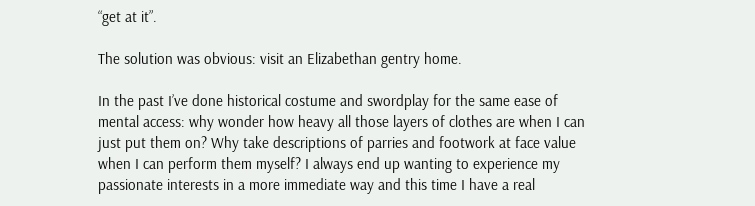“get at it”.

The solution was obvious: visit an Elizabethan gentry home.

In the past I’ve done historical costume and swordplay for the same ease of mental access: why wonder how heavy all those layers of clothes are when I can just put them on? Why take descriptions of parries and footwork at face value when I can perform them myself? I always end up wanting to experience my passionate interests in a more immediate way and this time I have a real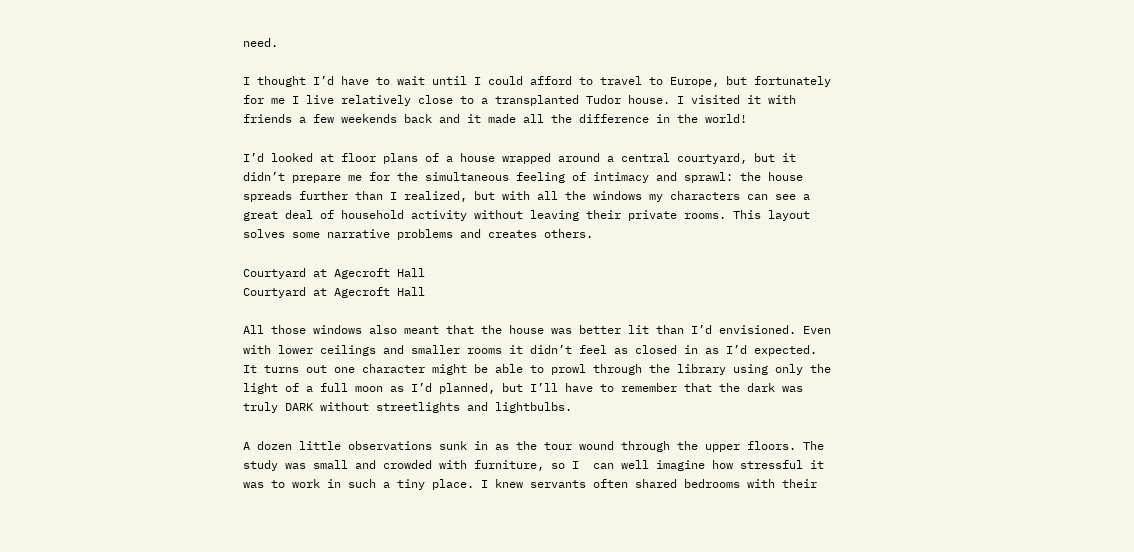need.

I thought I’d have to wait until I could afford to travel to Europe, but fortunately for me I live relatively close to a transplanted Tudor house. I visited it with friends a few weekends back and it made all the difference in the world!

I’d looked at floor plans of a house wrapped around a central courtyard, but it didn’t prepare me for the simultaneous feeling of intimacy and sprawl: the house spreads further than I realized, but with all the windows my characters can see a great deal of household activity without leaving their private rooms. This layout solves some narrative problems and creates others.

Courtyard at Agecroft Hall
Courtyard at Agecroft Hall

All those windows also meant that the house was better lit than I’d envisioned. Even with lower ceilings and smaller rooms it didn’t feel as closed in as I’d expected. It turns out one character might be able to prowl through the library using only the light of a full moon as I’d planned, but I’ll have to remember that the dark was truly DARK without streetlights and lightbulbs.

A dozen little observations sunk in as the tour wound through the upper floors. The study was small and crowded with furniture, so I  can well imagine how stressful it was to work in such a tiny place. I knew servants often shared bedrooms with their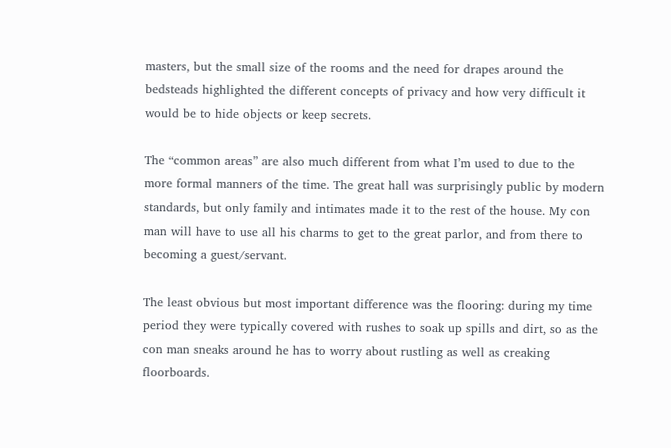masters, but the small size of the rooms and the need for drapes around the bedsteads highlighted the different concepts of privacy and how very difficult it would be to hide objects or keep secrets.

The “common areas” are also much different from what I’m used to due to the more formal manners of the time. The great hall was surprisingly public by modern standards, but only family and intimates made it to the rest of the house. My con man will have to use all his charms to get to the great parlor, and from there to becoming a guest/servant.

The least obvious but most important difference was the flooring: during my time period they were typically covered with rushes to soak up spills and dirt, so as the con man sneaks around he has to worry about rustling as well as creaking floorboards.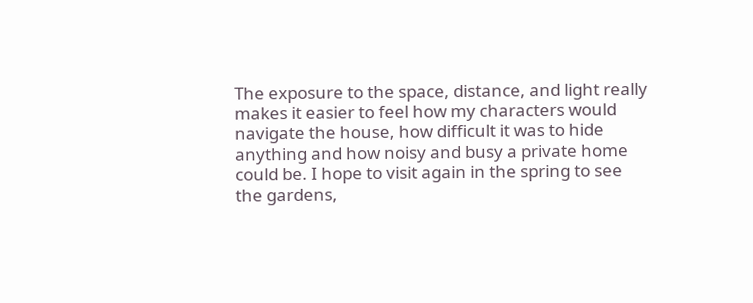The exposure to the space, distance, and light really makes it easier to feel how my characters would navigate the house, how difficult it was to hide anything and how noisy and busy a private home could be. I hope to visit again in the spring to see the gardens,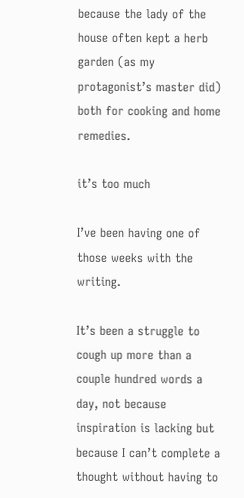because the lady of the house often kept a herb garden (as my protagonist’s master did) both for cooking and home remedies.

it’s too much

I’ve been having one of those weeks with the writing.

It’s been a struggle to cough up more than a couple hundred words a day, not because inspiration is lacking but because I can’t complete a thought without having to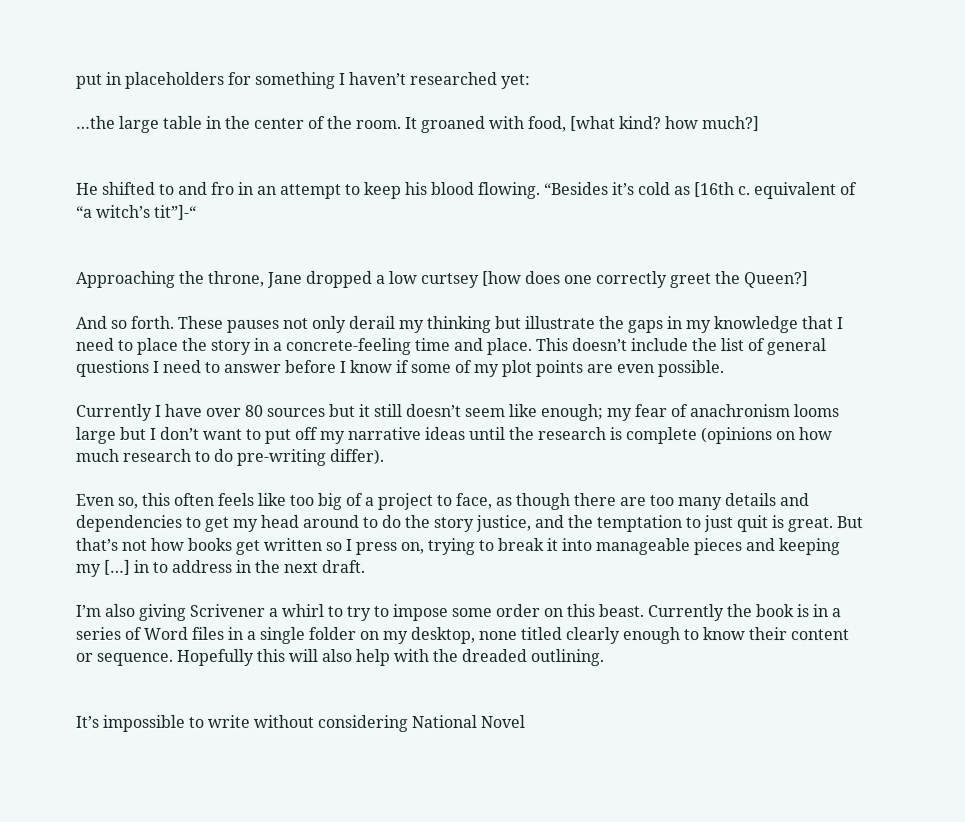put in placeholders for something I haven’t researched yet:

…the large table in the center of the room. It groaned with food, [what kind? how much?]


He shifted to and fro in an attempt to keep his blood flowing. “Besides it’s cold as [16th c. equivalent of “a witch’s tit”]-“


Approaching the throne, Jane dropped a low curtsey [how does one correctly greet the Queen?]

And so forth. These pauses not only derail my thinking but illustrate the gaps in my knowledge that I need to place the story in a concrete-feeling time and place. This doesn’t include the list of general questions I need to answer before I know if some of my plot points are even possible.

Currently I have over 80 sources but it still doesn’t seem like enough; my fear of anachronism looms large but I don’t want to put off my narrative ideas until the research is complete (opinions on how much research to do pre-writing differ).

Even so, this often feels like too big of a project to face, as though there are too many details and dependencies to get my head around to do the story justice, and the temptation to just quit is great. But that’s not how books get written so I press on, trying to break it into manageable pieces and keeping my […] in to address in the next draft.

I’m also giving Scrivener a whirl to try to impose some order on this beast. Currently the book is in a series of Word files in a single folder on my desktop, none titled clearly enough to know their content or sequence. Hopefully this will also help with the dreaded outlining.


It’s impossible to write without considering National Novel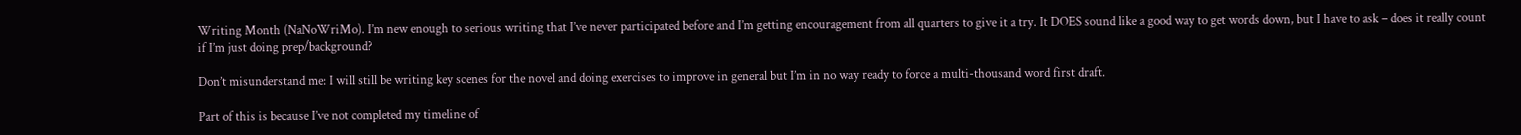Writing Month (NaNoWriMo). I’m new enough to serious writing that I’ve never participated before and I’m getting encouragement from all quarters to give it a try. It DOES sound like a good way to get words down, but I have to ask – does it really count if I’m just doing prep/background?

Don’t misunderstand me: I will still be writing key scenes for the novel and doing exercises to improve in general but I’m in no way ready to force a multi-thousand word first draft.

Part of this is because I’ve not completed my timeline of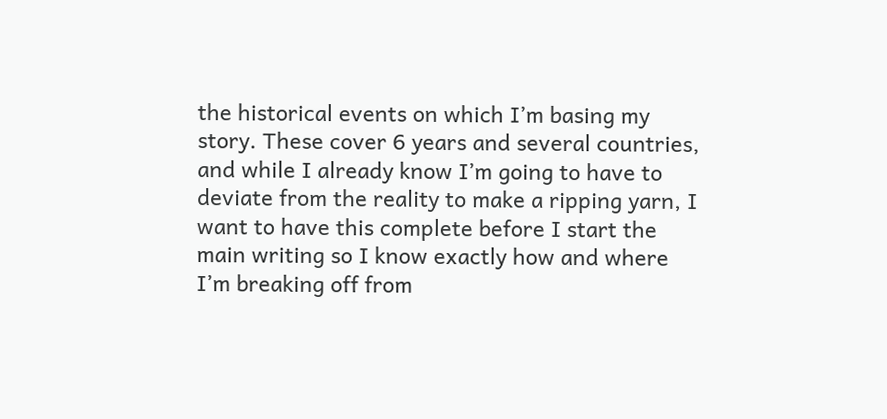the historical events on which I’m basing my story. These cover 6 years and several countries, and while I already know I’m going to have to deviate from the reality to make a ripping yarn, I want to have this complete before I start the main writing so I know exactly how and where I’m breaking off from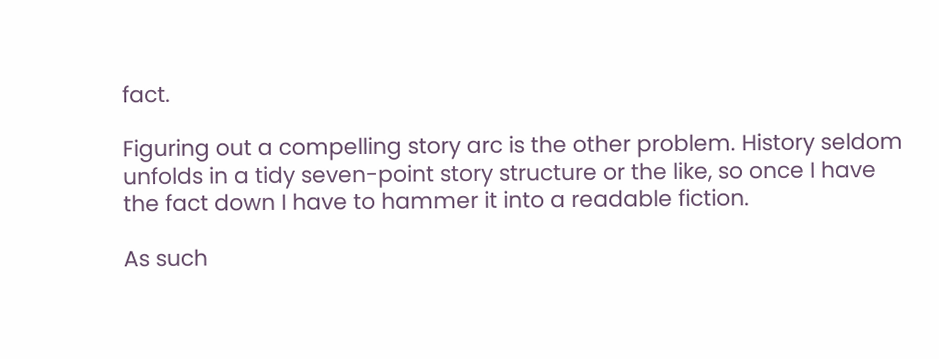fact.

Figuring out a compelling story arc is the other problem. History seldom unfolds in a tidy seven-point story structure or the like, so once I have the fact down I have to hammer it into a readable fiction.

As such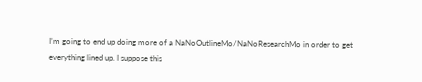I’m going to end up doing more of a NaNoOutlineMo/NaNoResearchMo in order to get everything lined up. I suppose this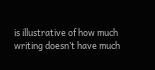is illustrative of how much writing doesn’t have much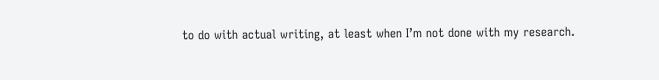to do with actual writing, at least when I’m not done with my research.